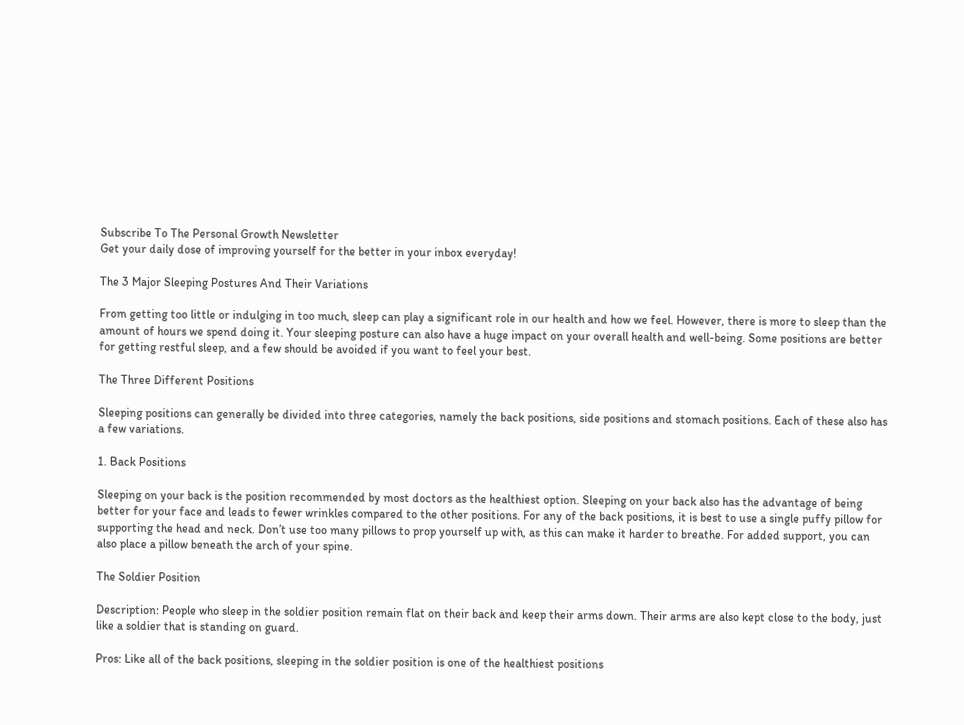Subscribe To The Personal Growth Newsletter
Get your daily dose of improving yourself for the better in your inbox everyday!

The 3 Major Sleeping Postures And Their Variations

From getting too little or indulging in too much, sleep can play a significant role in our health and how we feel. However, there is more to sleep than the amount of hours we spend doing it. Your sleeping posture can also have a huge impact on your overall health and well-being. Some positions are better for getting restful sleep, and a few should be avoided if you want to feel your best.

The Three Different Positions

Sleeping positions can generally be divided into three categories, namely the back positions, side positions and stomach positions. Each of these also has a few variations.

1. Back Positions

Sleeping on your back is the position recommended by most doctors as the healthiest option. Sleeping on your back also has the advantage of being better for your face and leads to fewer wrinkles compared to the other positions. For any of the back positions, it is best to use a single puffy pillow for supporting the head and neck. Don’t use too many pillows to prop yourself up with, as this can make it harder to breathe. For added support, you can also place a pillow beneath the arch of your spine.

The Soldier Position

Description: People who sleep in the soldier position remain flat on their back and keep their arms down. Their arms are also kept close to the body, just like a soldier that is standing on guard.

Pros: Like all of the back positions, sleeping in the soldier position is one of the healthiest positions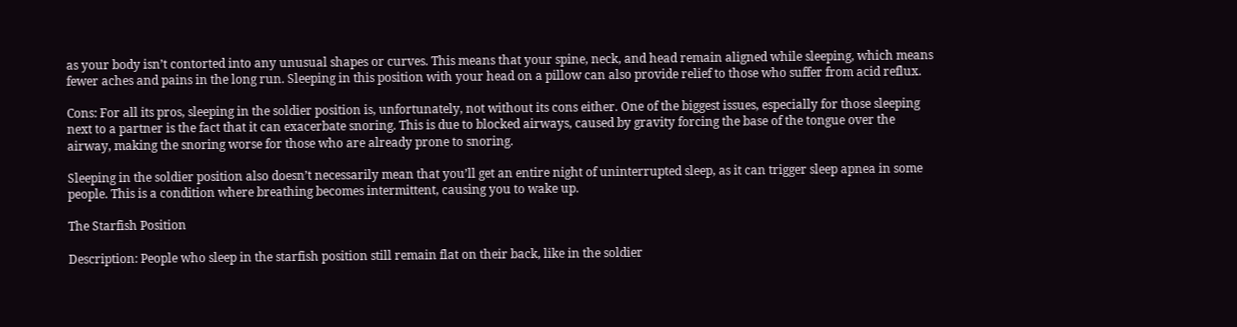as your body isn’t contorted into any unusual shapes or curves. This means that your spine, neck, and head remain aligned while sleeping, which means fewer aches and pains in the long run. Sleeping in this position with your head on a pillow can also provide relief to those who suffer from acid reflux.

Cons: For all its pros, sleeping in the soldier position is, unfortunately, not without its cons either. One of the biggest issues, especially for those sleeping next to a partner is the fact that it can exacerbate snoring. This is due to blocked airways, caused by gravity forcing the base of the tongue over the airway, making the snoring worse for those who are already prone to snoring.

Sleeping in the soldier position also doesn’t necessarily mean that you’ll get an entire night of uninterrupted sleep, as it can trigger sleep apnea in some people. This is a condition where breathing becomes intermittent, causing you to wake up.

The Starfish Position

Description: People who sleep in the starfish position still remain flat on their back, like in the soldier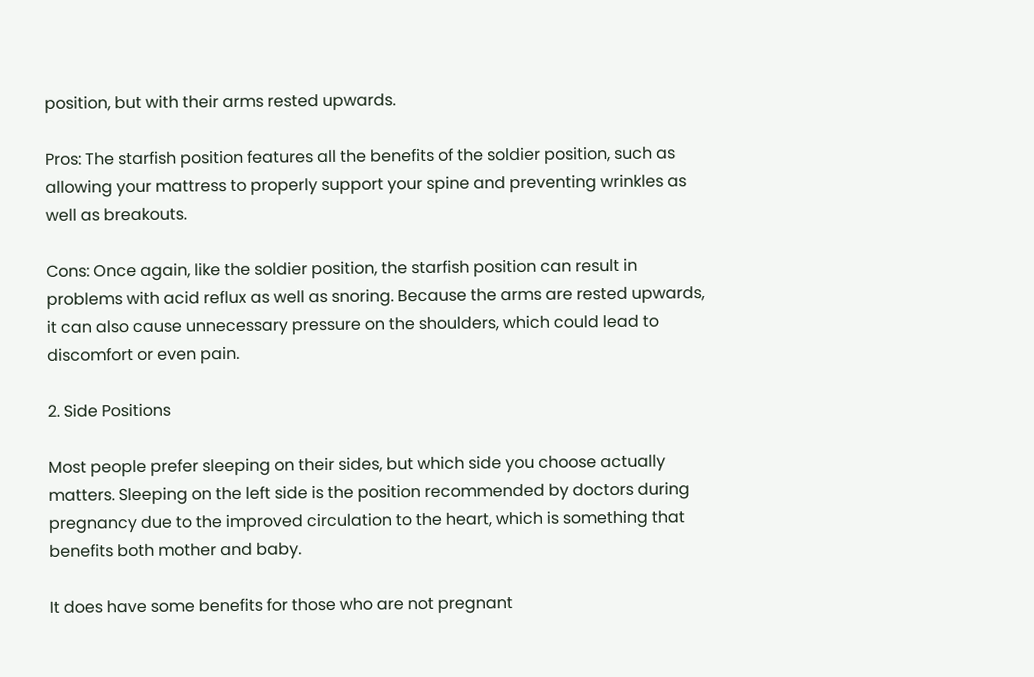position, but with their arms rested upwards.

Pros: The starfish position features all the benefits of the soldier position, such as allowing your mattress to properly support your spine and preventing wrinkles as well as breakouts.

Cons: Once again, like the soldier position, the starfish position can result in problems with acid reflux as well as snoring. Because the arms are rested upwards, it can also cause unnecessary pressure on the shoulders, which could lead to discomfort or even pain.

2. Side Positions

Most people prefer sleeping on their sides, but which side you choose actually matters. Sleeping on the left side is the position recommended by doctors during pregnancy due to the improved circulation to the heart, which is something that benefits both mother and baby.

It does have some benefits for those who are not pregnant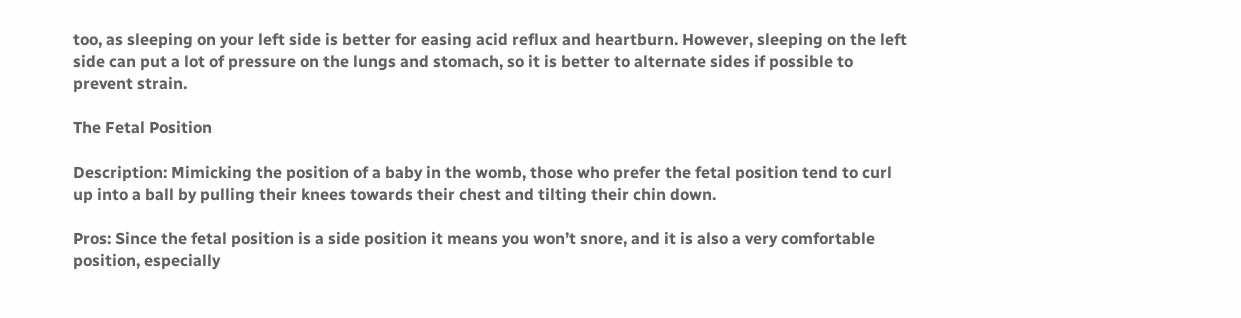too, as sleeping on your left side is better for easing acid reflux and heartburn. However, sleeping on the left side can put a lot of pressure on the lungs and stomach, so it is better to alternate sides if possible to prevent strain.

The Fetal Position

Description: Mimicking the position of a baby in the womb, those who prefer the fetal position tend to curl up into a ball by pulling their knees towards their chest and tilting their chin down.

Pros: Since the fetal position is a side position it means you won’t snore, and it is also a very comfortable position, especially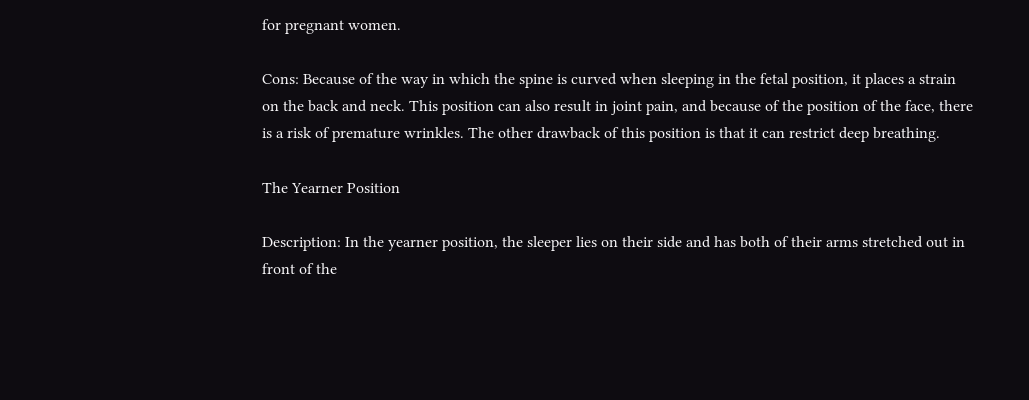for pregnant women.

Cons: Because of the way in which the spine is curved when sleeping in the fetal position, it places a strain on the back and neck. This position can also result in joint pain, and because of the position of the face, there is a risk of premature wrinkles. The other drawback of this position is that it can restrict deep breathing.

The Yearner Position

Description: In the yearner position, the sleeper lies on their side and has both of their arms stretched out in front of the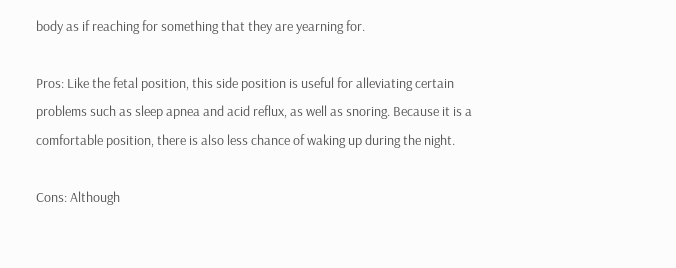body as if reaching for something that they are yearning for.

Pros: Like the fetal position, this side position is useful for alleviating certain problems such as sleep apnea and acid reflux, as well as snoring. Because it is a comfortable position, there is also less chance of waking up during the night.

Cons: Although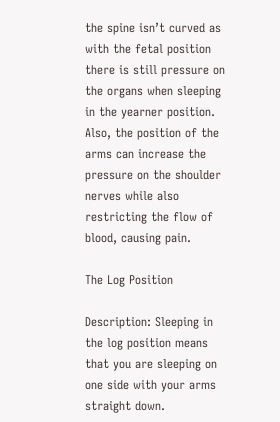the spine isn’t curved as with the fetal position there is still pressure on the organs when sleeping in the yearner position. Also, the position of the arms can increase the pressure on the shoulder nerves while also restricting the flow of blood, causing pain.

The Log Position

Description: Sleeping in the log position means that you are sleeping on one side with your arms straight down.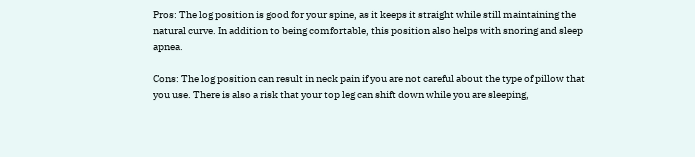Pros: The log position is good for your spine, as it keeps it straight while still maintaining the natural curve. In addition to being comfortable, this position also helps with snoring and sleep apnea.

Cons: The log position can result in neck pain if you are not careful about the type of pillow that you use. There is also a risk that your top leg can shift down while you are sleeping,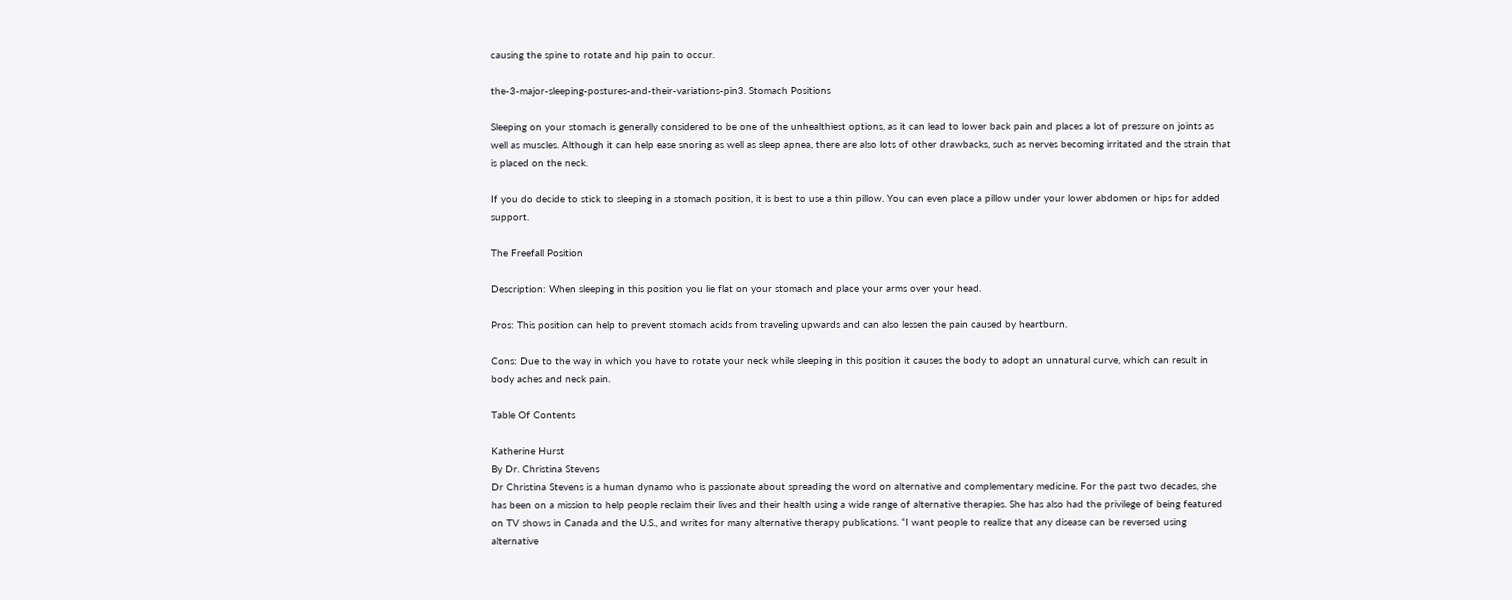causing the spine to rotate and hip pain to occur.

the-3-major-sleeping-postures-and-their-variations-pin3. Stomach Positions

Sleeping on your stomach is generally considered to be one of the unhealthiest options, as it can lead to lower back pain and places a lot of pressure on joints as well as muscles. Although it can help ease snoring as well as sleep apnea, there are also lots of other drawbacks, such as nerves becoming irritated and the strain that is placed on the neck.

If you do decide to stick to sleeping in a stomach position, it is best to use a thin pillow. You can even place a pillow under your lower abdomen or hips for added support.

The Freefall Position

Description: When sleeping in this position you lie flat on your stomach and place your arms over your head.

Pros: This position can help to prevent stomach acids from traveling upwards and can also lessen the pain caused by heartburn.

Cons: Due to the way in which you have to rotate your neck while sleeping in this position it causes the body to adopt an unnatural curve, which can result in body aches and neck pain.

Table Of Contents

Katherine Hurst
By Dr. Christina Stevens
Dr Christina Stevens is a human dynamo who is passionate about spreading the word on alternative and complementary medicine. For the past two decades, she has been on a mission to help people reclaim their lives and their health using a wide range of alternative therapies. She has also had the privilege of being featured on TV shows in Canada and the U.S., and writes for many alternative therapy publications. “I want people to realize that any disease can be reversed using alternative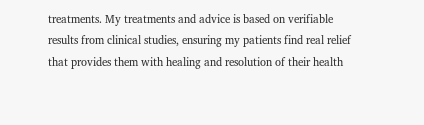treatments. My treatments and advice is based on verifiable results from clinical studies, ensuring my patients find real relief that provides them with healing and resolution of their health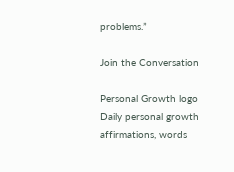problems.”

Join the Conversation

Personal Growth logo
Daily personal growth affirmations, words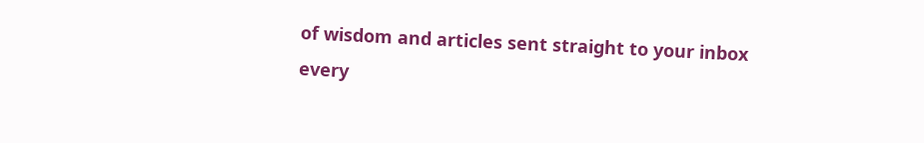of wisdom and articles sent straight to your inbox every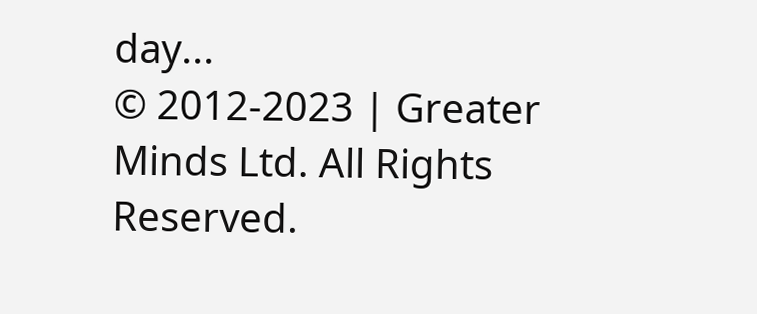day...
© 2012-2023 | Greater Minds Ltd. All Rights Reserved.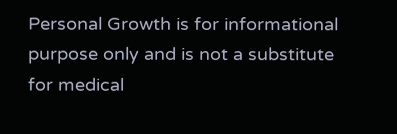Personal Growth is for informational purpose only and is not a substitute for medical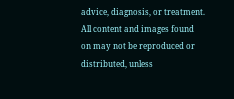advice, diagnosis, or treatment. All content and images found on may not be reproduced or distributed, unless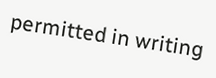permitted in writing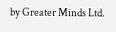by Greater Minds Ltd.